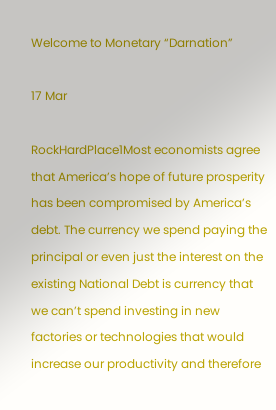Welcome to Monetary “Darnation”

17 Mar

RockHardPlace1Most economists agree that America’s hope of future prosperity has been compromised by America’s debt. The currency we spend paying the principal or even just the interest on the existing National Debt is currency that we can’t spend investing in new factories or technologies that would increase our productivity and therefore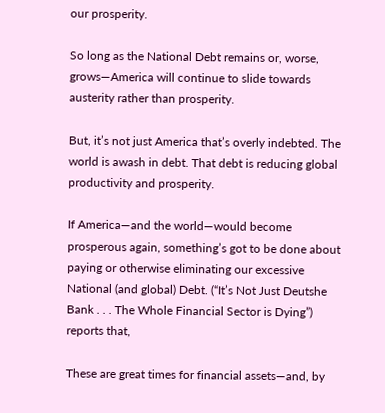our prosperity.

So long as the National Debt remains or, worse, grows—America will continue to slide towards austerity rather than prosperity.

But, it’s not just America that’s overly indebted. The world is awash in debt. That debt is reducing global productivity and prosperity.

If America—and the world—would become prosperous again, something’s got to be done about paying or otherwise eliminating our excessive National (and global) Debt. (“It’s Not Just Deutshe Bank . . . The Whole Financial Sector is Dying”) reports that,

These are great times for financial assets—and, by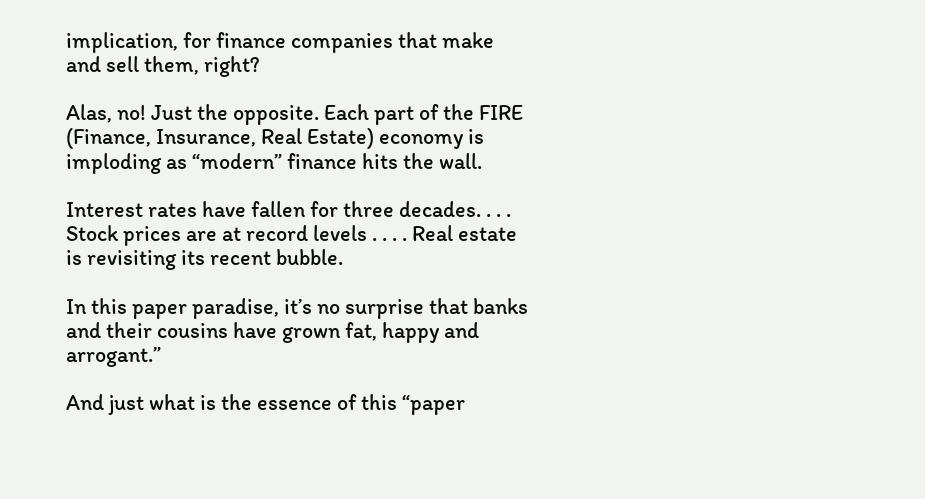implication, for finance companies that make and sell them, right?

Alas, no! Just the opposite. Each part of the FIRE (Finance, Insurance, Real Estate) economy is imploding as “modern” finance hits the wall.

Interest rates have fallen for three decades. . . . Stock prices are at record levels . . . . Real estate is revisiting its recent bubble.

In this paper paradise, it’s no surprise that banks and their cousins have grown fat, happy and arrogant.”

And just what is the essence of this “paper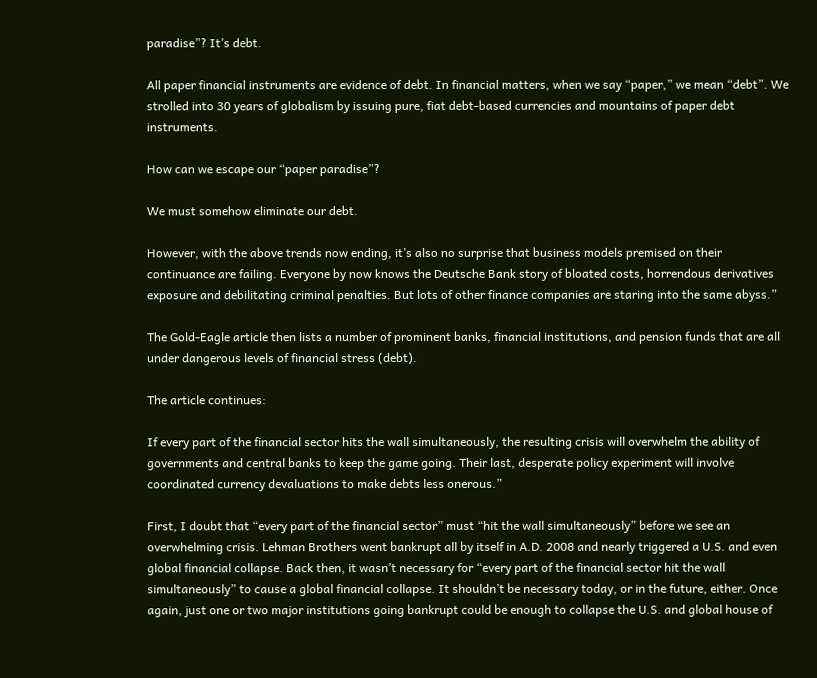paradise”? It’s debt.

All paper financial instruments are evidence of debt. In financial matters, when we say “paper,” we mean “debt”. We strolled into 30 years of globalism by issuing pure, fiat debt-based currencies and mountains of paper debt instruments.

How can we escape our “paper paradise”?

We must somehow eliminate our debt.

However, with the above trends now ending, it’s also no surprise that business models premised on their continuance are failing. Everyone by now knows the Deutsche Bank story of bloated costs, horrendous derivatives exposure and debilitating criminal penalties. But lots of other finance companies are staring into the same abyss.”

The Gold-Eagle article then lists a number of prominent banks, financial institutions, and pension funds that are all under dangerous levels of financial stress (debt).

The article continues:

If every part of the financial sector hits the wall simultaneously, the resulting crisis will overwhelm the ability of governments and central banks to keep the game going. Their last, desperate policy experiment will involve coordinated currency devaluations to make debts less onerous.”

First, I doubt that “every part of the financial sector” must “hit the wall simultaneously” before we see an overwhelming crisis. Lehman Brothers went bankrupt all by itself in A.D. 2008 and nearly triggered a U.S. and even global financial collapse. Back then, it wasn’t necessary for “every part of the financial sector hit the wall simultaneously” to cause a global financial collapse. It shouldn’t be necessary today, or in the future, either. Once again, just one or two major institutions going bankrupt could be enough to collapse the U.S. and global house of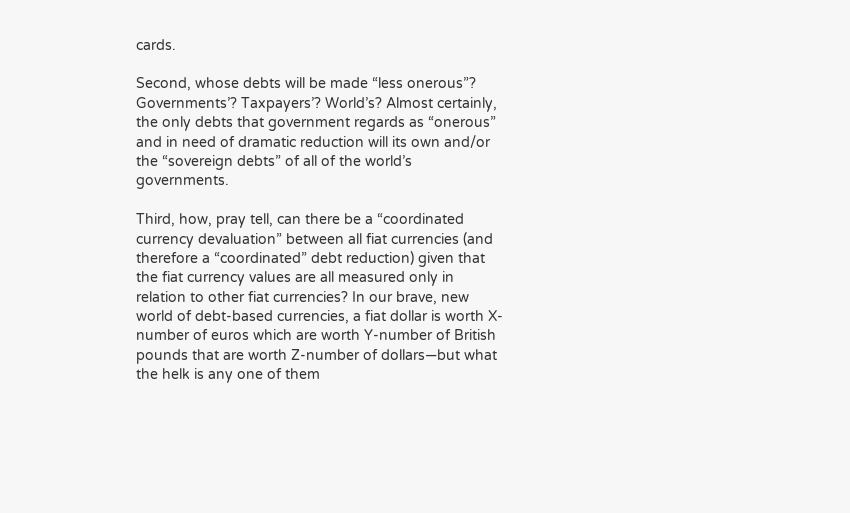cards.

Second, whose debts will be made “less onerous”? Governments’? Taxpayers’? World’s? Almost certainly, the only debts that government regards as “onerous” and in need of dramatic reduction will its own and/or the “sovereign debts” of all of the world’s governments.

Third, how, pray tell, can there be a “coordinated currency devaluation” between all fiat currencies (and therefore a “coordinated” debt reduction) given that the fiat currency values are all measured only in relation to other fiat currencies? In our brave, new world of debt-based currencies, a fiat dollar is worth X-number of euros which are worth Y-number of British pounds that are worth Z-number of dollars—but what the helk is any one of them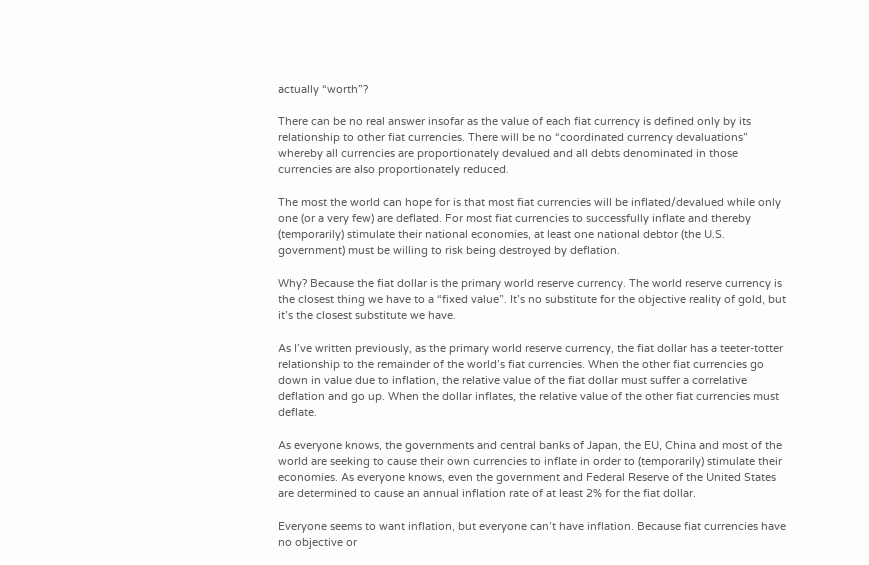actually “worth”?

There can be no real answer insofar as the value of each fiat currency is defined only by its relationship to other fiat currencies. There will be no “coordinated currency devaluations” whereby all currencies are proportionately devalued and all debts denominated in those currencies are also proportionately reduced.

The most the world can hope for is that most fiat currencies will be inflated/devalued while only one (or a very few) are deflated. For most fiat currencies to successfully inflate and thereby (temporarily) stimulate their national economies, at least one national debtor (the U.S. government) must be willing to risk being destroyed by deflation.

Why? Because the fiat dollar is the primary world reserve currency. The world reserve currency is the closest thing we have to a “fixed value”. It’s no substitute for the objective reality of gold, but it’s the closest substitute we have.

As I’ve written previously, as the primary world reserve currency, the fiat dollar has a teeter-totter relationship to the remainder of the world’s fiat currencies. When the other fiat currencies go down in value due to inflation, the relative value of the fiat dollar must suffer a correlative deflation and go up. When the dollar inflates, the relative value of the other fiat currencies must deflate.

As everyone knows, the governments and central banks of Japan, the EU, China and most of the world are seeking to cause their own currencies to inflate in order to (temporarily) stimulate their economies. As everyone knows, even the government and Federal Reserve of the United States are determined to cause an annual inflation rate of at least 2% for the fiat dollar.

Everyone seems to want inflation, but everyone can’t have inflation. Because fiat currencies have no objective or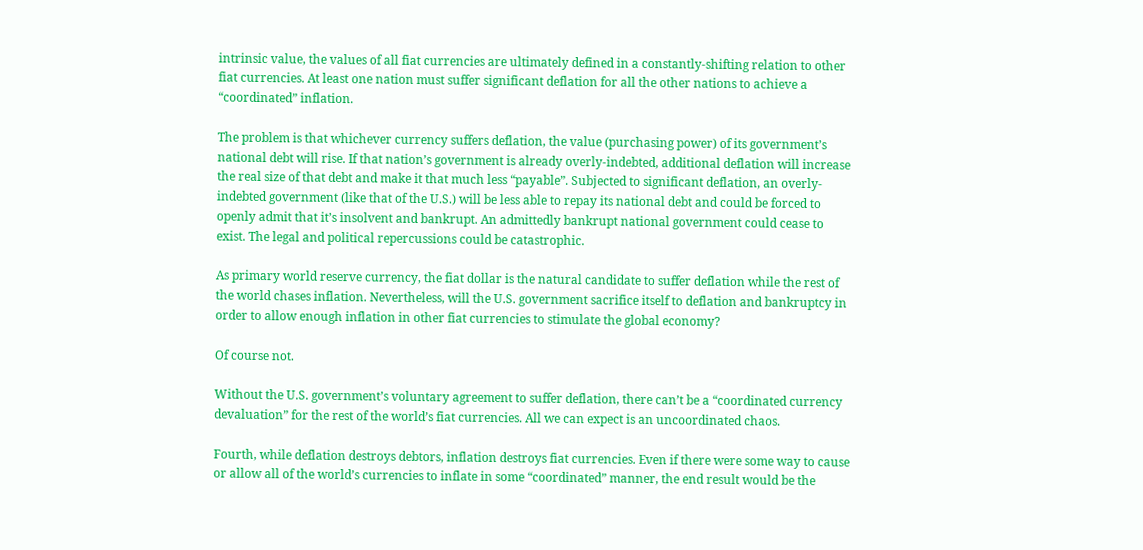intrinsic value, the values of all fiat currencies are ultimately defined in a constantly-shifting relation to other fiat currencies. At least one nation must suffer significant deflation for all the other nations to achieve a “coordinated” inflation.

The problem is that whichever currency suffers deflation, the value (purchasing power) of its government’s national debt will rise. If that nation’s government is already overly-indebted, additional deflation will increase the real size of that debt and make it that much less “payable”. Subjected to significant deflation, an overly-indebted government (like that of the U.S.) will be less able to repay its national debt and could be forced to openly admit that it’s insolvent and bankrupt. An admittedly bankrupt national government could cease to exist. The legal and political repercussions could be catastrophic.

As primary world reserve currency, the fiat dollar is the natural candidate to suffer deflation while the rest of the world chases inflation. Nevertheless, will the U.S. government sacrifice itself to deflation and bankruptcy in order to allow enough inflation in other fiat currencies to stimulate the global economy?

Of course not.

Without the U.S. government’s voluntary agreement to suffer deflation, there can’t be a “coordinated currency devaluation” for the rest of the world’s fiat currencies. All we can expect is an uncoordinated chaos.

Fourth, while deflation destroys debtors, inflation destroys fiat currencies. Even if there were some way to cause or allow all of the world’s currencies to inflate in some “coordinated” manner, the end result would be the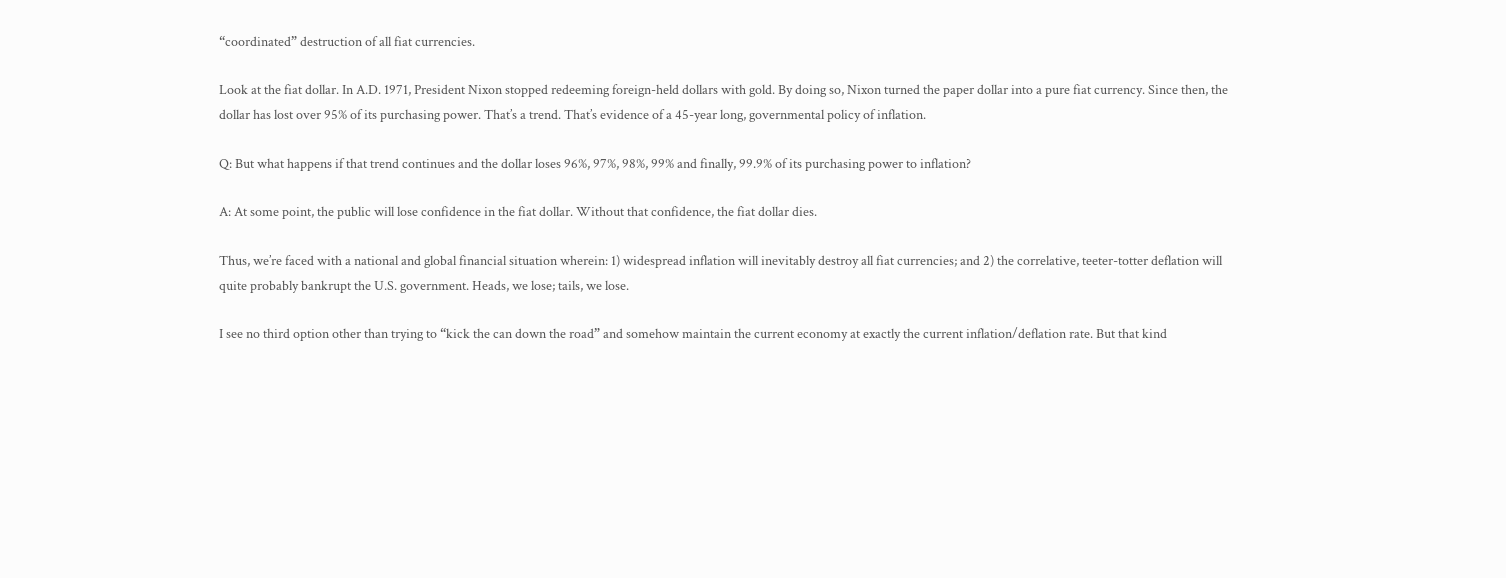“coordinated” destruction of all fiat currencies.

Look at the fiat dollar. In A.D. 1971, President Nixon stopped redeeming foreign-held dollars with gold. By doing so, Nixon turned the paper dollar into a pure fiat currency. Since then, the dollar has lost over 95% of its purchasing power. That’s a trend. That’s evidence of a 45-year long, governmental policy of inflation.

Q: But what happens if that trend continues and the dollar loses 96%, 97%, 98%, 99% and finally, 99.9% of its purchasing power to inflation?

A: At some point, the public will lose confidence in the fiat dollar. Without that confidence, the fiat dollar dies.

Thus, we’re faced with a national and global financial situation wherein: 1) widespread inflation will inevitably destroy all fiat currencies; and 2) the correlative, teeter-totter deflation will quite probably bankrupt the U.S. government. Heads, we lose; tails, we lose.

I see no third option other than trying to “kick the can down the road” and somehow maintain the current economy at exactly the current inflation/deflation rate. But that kind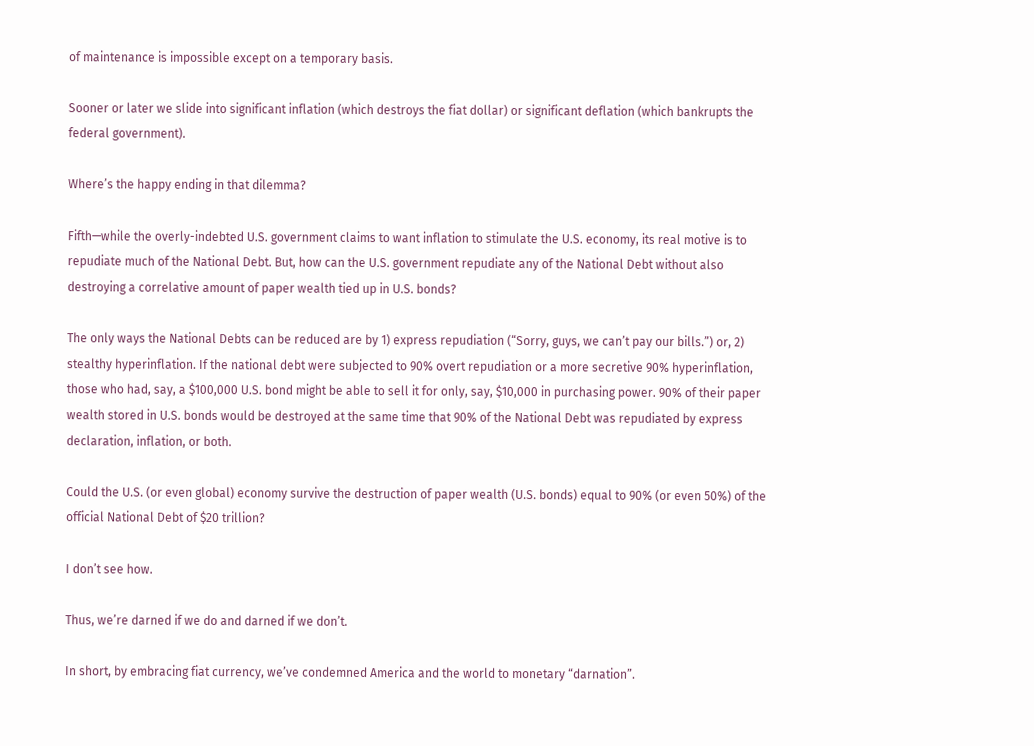of maintenance is impossible except on a temporary basis.

Sooner or later we slide into significant inflation (which destroys the fiat dollar) or significant deflation (which bankrupts the federal government).

Where’s the happy ending in that dilemma?

Fifth—while the overly-indebted U.S. government claims to want inflation to stimulate the U.S. economy, its real motive is to repudiate much of the National Debt. But, how can the U.S. government repudiate any of the National Debt without also destroying a correlative amount of paper wealth tied up in U.S. bonds?

The only ways the National Debts can be reduced are by 1) express repudiation (“Sorry, guys, we can’t pay our bills.”) or, 2) stealthy hyperinflation. If the national debt were subjected to 90% overt repudiation or a more secretive 90% hyperinflation, those who had, say, a $100,000 U.S. bond might be able to sell it for only, say, $10,000 in purchasing power. 90% of their paper wealth stored in U.S. bonds would be destroyed at the same time that 90% of the National Debt was repudiated by express declaration, inflation, or both.

Could the U.S. (or even global) economy survive the destruction of paper wealth (U.S. bonds) equal to 90% (or even 50%) of the official National Debt of $20 trillion?

I don’t see how.

Thus, we’re darned if we do and darned if we don’t.

In short, by embracing fiat currency, we’ve condemned America and the world to monetary “darnation”.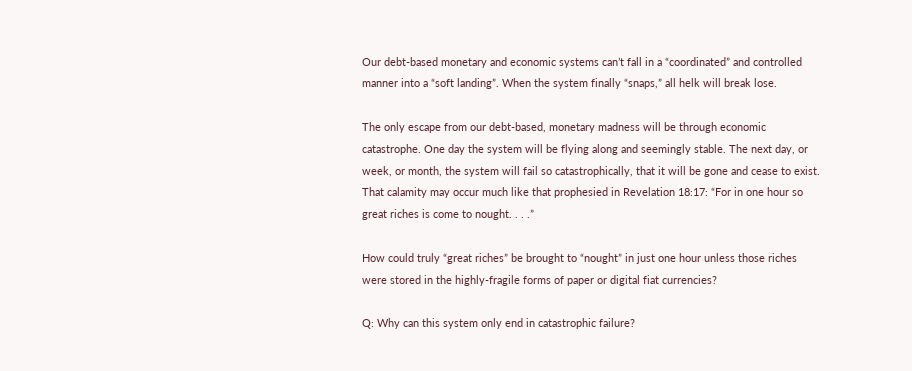Our debt-based monetary and economic systems can’t fall in a “coordinated” and controlled manner into a “soft landing”. When the system finally “snaps,” all helk will break lose.

The only escape from our debt-based, monetary madness will be through economic catastrophe. One day the system will be flying along and seemingly stable. The next day, or week, or month, the system will fail so catastrophically, that it will be gone and cease to exist. That calamity may occur much like that prophesied in Revelation 18:17: “For in one hour so great riches is come to nought. . . .”

How could truly “great riches” be brought to “nought” in just one hour unless those riches were stored in the highly-fragile forms of paper or digital fiat currencies?

Q: Why can this system only end in catastrophic failure?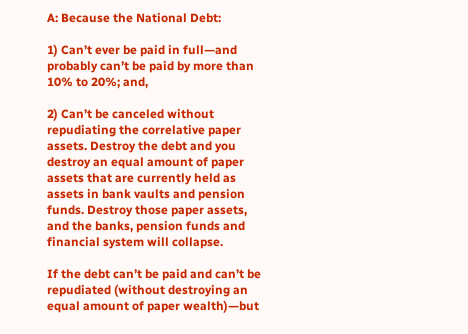A: Because the National Debt:

1) Can’t ever be paid in full—and probably can’t be paid by more than 10% to 20%; and,

2) Can’t be canceled without repudiating the correlative paper assets. Destroy the debt and you destroy an equal amount of paper assets that are currently held as assets in bank vaults and pension funds. Destroy those paper assets, and the banks, pension funds and financial system will collapse.

If the debt can’t be paid and can’t be repudiated (without destroying an equal amount of paper wealth)—but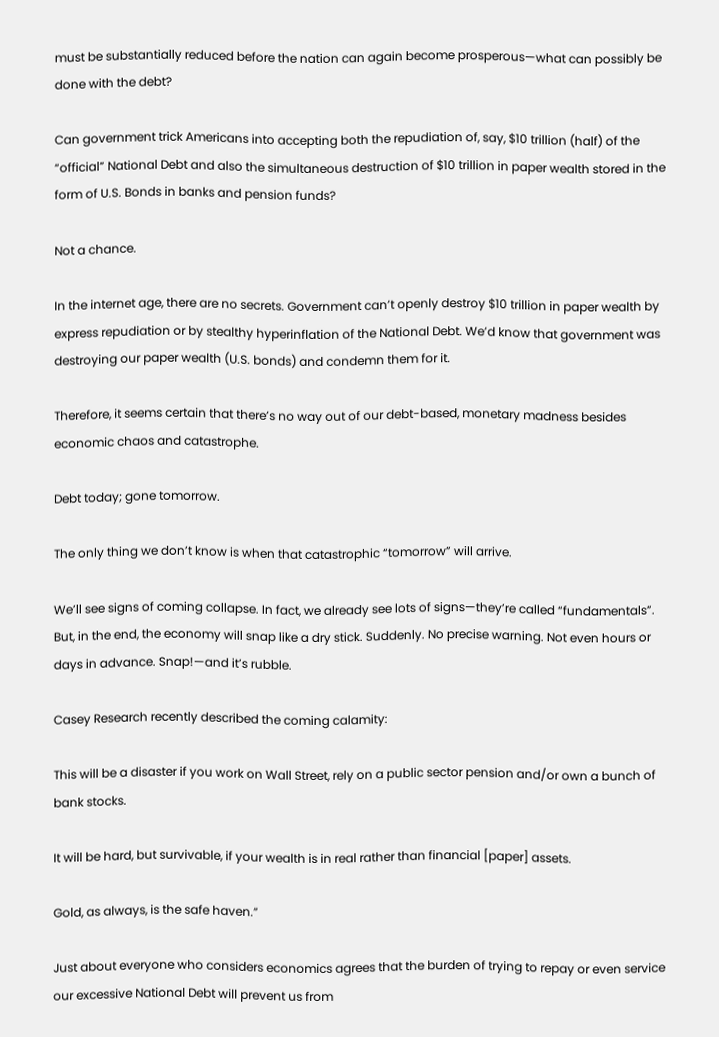must be substantially reduced before the nation can again become prosperous—what can possibly be done with the debt?

Can government trick Americans into accepting both the repudiation of, say, $10 trillion (half) of the “official” National Debt and also the simultaneous destruction of $10 trillion in paper wealth stored in the form of U.S. Bonds in banks and pension funds?

Not a chance.

In the internet age, there are no secrets. Government can’t openly destroy $10 trillion in paper wealth by express repudiation or by stealthy hyperinflation of the National Debt. We’d know that government was destroying our paper wealth (U.S. bonds) and condemn them for it.

Therefore, it seems certain that there’s no way out of our debt-based, monetary madness besides economic chaos and catastrophe.

Debt today; gone tomorrow.

The only thing we don’t know is when that catastrophic “tomorrow” will arrive.

We’ll see signs of coming collapse. In fact, we already see lots of signs—they’re called “fundamentals”. But, in the end, the economy will snap like a dry stick. Suddenly. No precise warning. Not even hours or days in advance. Snap!—and it’s rubble.

Casey Research recently described the coming calamity:

This will be a disaster if you work on Wall Street, rely on a public sector pension and/or own a bunch of bank stocks.

It will be hard, but survivable, if your wealth is in real rather than financial [paper] assets.

Gold, as always, is the safe haven.”

Just about everyone who considers economics agrees that the burden of trying to repay or even service our excessive National Debt will prevent us from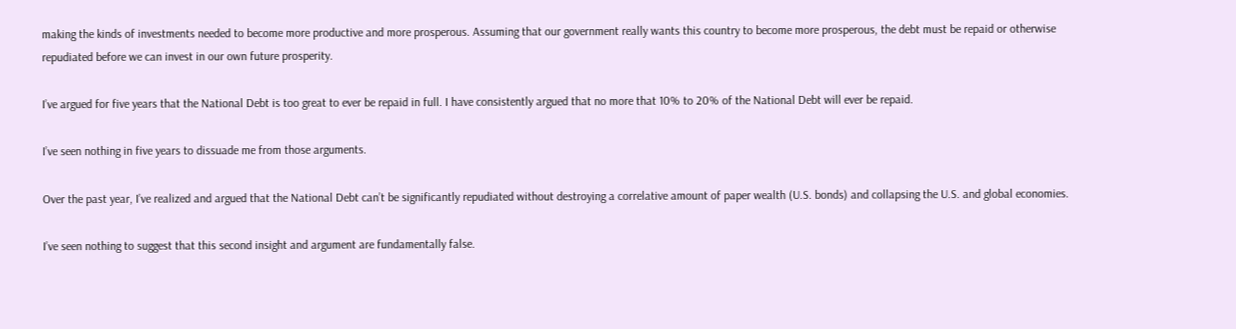making the kinds of investments needed to become more productive and more prosperous. Assuming that our government really wants this country to become more prosperous, the debt must be repaid or otherwise repudiated before we can invest in our own future prosperity.

I’ve argued for five years that the National Debt is too great to ever be repaid in full. I have consistently argued that no more that 10% to 20% of the National Debt will ever be repaid.

I’ve seen nothing in five years to dissuade me from those arguments.

Over the past year, I’ve realized and argued that the National Debt can’t be significantly repudiated without destroying a correlative amount of paper wealth (U.S. bonds) and collapsing the U.S. and global economies.

I’ve seen nothing to suggest that this second insight and argument are fundamentally false.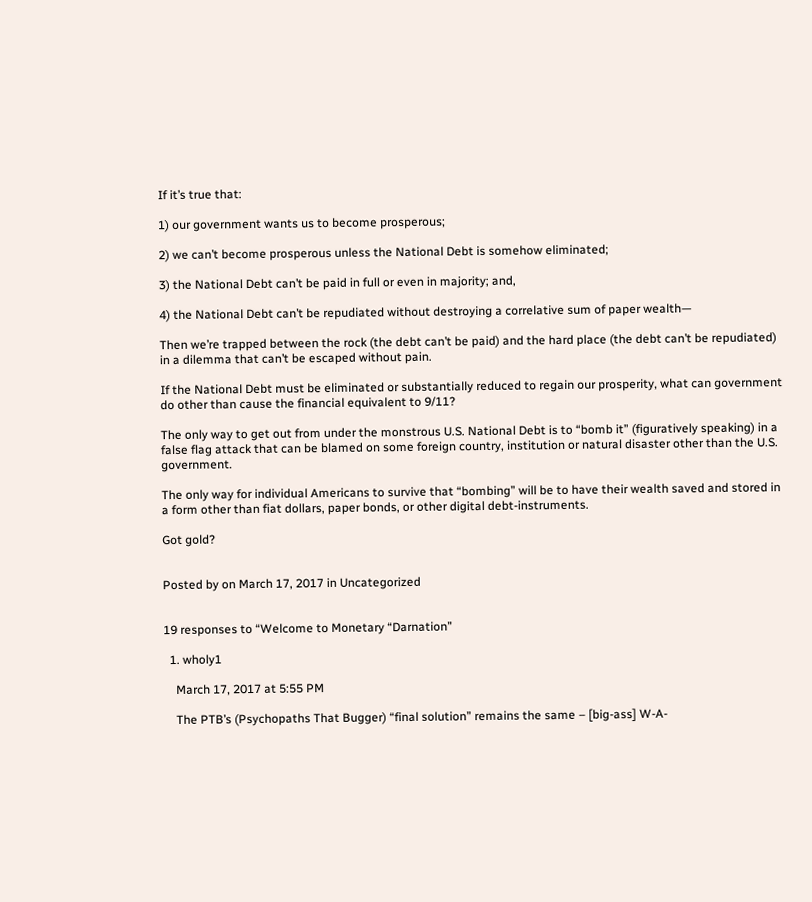If it’s true that:

1) our government wants us to become prosperous;

2) we can’t become prosperous unless the National Debt is somehow eliminated;

3) the National Debt can’t be paid in full or even in majority; and,

4) the National Debt can’t be repudiated without destroying a correlative sum of paper wealth—

Then we’re trapped between the rock (the debt can’t be paid) and the hard place (the debt can’t be repudiated) in a dilemma that can’t be escaped without pain.

If the National Debt must be eliminated or substantially reduced to regain our prosperity, what can government do other than cause the financial equivalent to 9/11?

The only way to get out from under the monstrous U.S. National Debt is to “bomb it” (figuratively speaking) in a false flag attack that can be blamed on some foreign country, institution or natural disaster other than the U.S. government.

The only way for individual Americans to survive that “bombing” will be to have their wealth saved and stored in a form other than fiat dollars, paper bonds, or other digital debt-instruments.

Got gold?


Posted by on March 17, 2017 in Uncategorized


19 responses to “Welcome to Monetary “Darnation”

  1. wholy1

    March 17, 2017 at 5:55 PM

    The PTB’s (Psychopaths That Bugger) “final solution” remains the same – [big-ass] W-A-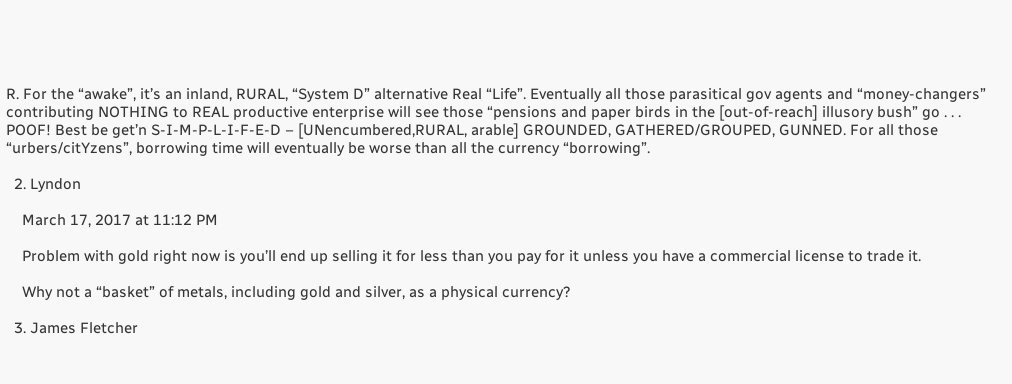R. For the “awake”, it’s an inland, RURAL, “System D” alternative Real “Life”. Eventually all those parasitical gov agents and “money-changers” contributing NOTHING to REAL productive enterprise will see those “pensions and paper birds in the [out-of-reach] illusory bush” go . . . POOF! Best be get’n S-I-M-P-L-I-F-E-D – [UNencumbered,RURAL, arable] GROUNDED, GATHERED/GROUPED, GUNNED. For all those “urbers/citYzens”, borrowing time will eventually be worse than all the currency “borrowing”.

  2. Lyndon

    March 17, 2017 at 11:12 PM

    Problem with gold right now is you’ll end up selling it for less than you pay for it unless you have a commercial license to trade it.

    Why not a “basket” of metals, including gold and silver, as a physical currency?

  3. James Fletcher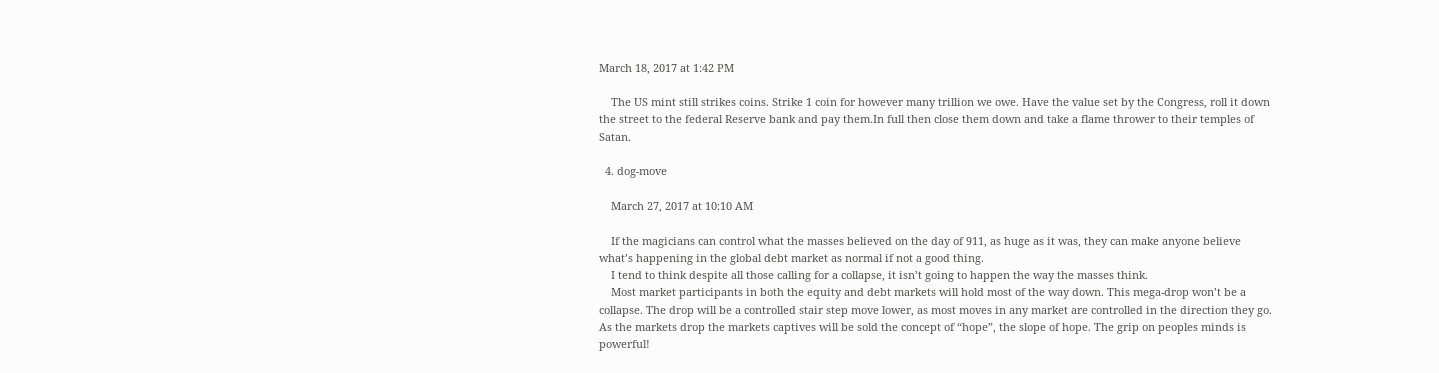March 18, 2017 at 1:42 PM

    The US mint still strikes coins. Strike 1 coin for however many trillion we owe. Have the value set by the Congress, roll it down the street to the federal Reserve bank and pay them.In full then close them down and take a flame thrower to their temples of Satan.

  4. dog-move

    March 27, 2017 at 10:10 AM

    If the magicians can control what the masses believed on the day of 911, as huge as it was, they can make anyone believe what’s happening in the global debt market as normal if not a good thing.
    I tend to think despite all those calling for a collapse, it isn’t going to happen the way the masses think.
    Most market participants in both the equity and debt markets will hold most of the way down. This mega-drop won’t be a collapse. The drop will be a controlled stair step move lower, as most moves in any market are controlled in the direction they go. As the markets drop the markets captives will be sold the concept of “hope”, the slope of hope. The grip on peoples minds is powerful!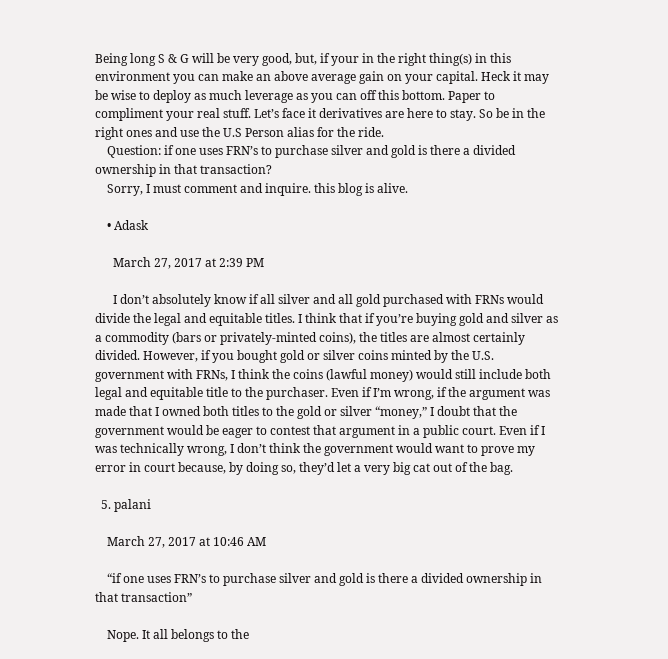Being long S & G will be very good, but, if your in the right thing(s) in this environment you can make an above average gain on your capital. Heck it may be wise to deploy as much leverage as you can off this bottom. Paper to compliment your real stuff. Let’s face it derivatives are here to stay. So be in the right ones and use the U.S Person alias for the ride.
    Question: if one uses FRN’s to purchase silver and gold is there a divided ownership in that transaction?
    Sorry, I must comment and inquire. this blog is alive.

    • Adask

      March 27, 2017 at 2:39 PM

      I don’t absolutely know if all silver and all gold purchased with FRNs would divide the legal and equitable titles. I think that if you’re buying gold and silver as a commodity (bars or privately-minted coins), the titles are almost certainly divided. However, if you bought gold or silver coins minted by the U.S. government with FRNs, I think the coins (lawful money) would still include both legal and equitable title to the purchaser. Even if I’m wrong, if the argument was made that I owned both titles to the gold or silver “money,” I doubt that the government would be eager to contest that argument in a public court. Even if I was technically wrong, I don’t think the government would want to prove my error in court because, by doing so, they’d let a very big cat out of the bag.

  5. palani

    March 27, 2017 at 10:46 AM

    “if one uses FRN’s to purchase silver and gold is there a divided ownership in that transaction”

    Nope. It all belongs to the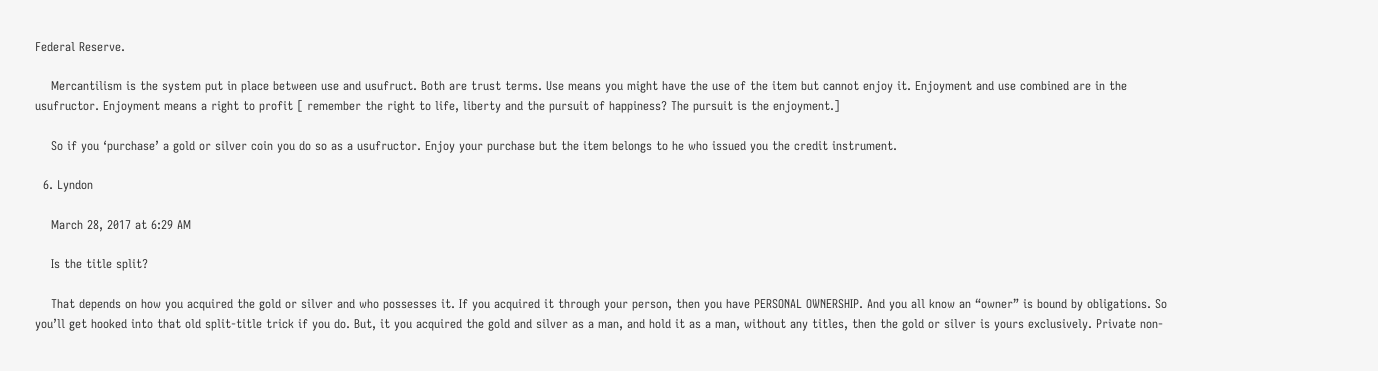Federal Reserve.

    Mercantilism is the system put in place between use and usufruct. Both are trust terms. Use means you might have the use of the item but cannot enjoy it. Enjoyment and use combined are in the usufructor. Enjoyment means a right to profit [ remember the right to life, liberty and the pursuit of happiness? The pursuit is the enjoyment.]

    So if you ‘purchase’ a gold or silver coin you do so as a usufructor. Enjoy your purchase but the item belongs to he who issued you the credit instrument.

  6. Lyndon

    March 28, 2017 at 6:29 AM

    Is the title split?

    That depends on how you acquired the gold or silver and who possesses it. If you acquired it through your person, then you have PERSONAL OWNERSHIP. And you all know an “owner” is bound by obligations. So you’ll get hooked into that old split-title trick if you do. But, it you acquired the gold and silver as a man, and hold it as a man, without any titles, then the gold or silver is yours exclusively. Private non-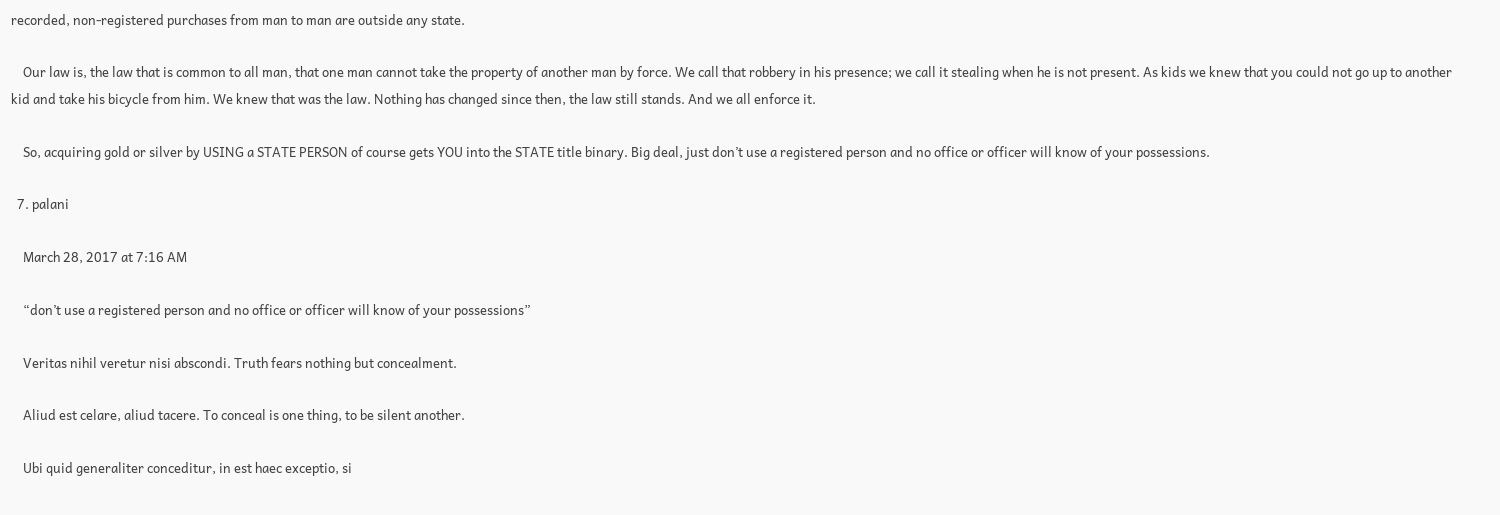recorded, non-registered purchases from man to man are outside any state.

    Our law is, the law that is common to all man, that one man cannot take the property of another man by force. We call that robbery in his presence; we call it stealing when he is not present. As kids we knew that you could not go up to another kid and take his bicycle from him. We knew that was the law. Nothing has changed since then, the law still stands. And we all enforce it.

    So, acquiring gold or silver by USING a STATE PERSON of course gets YOU into the STATE title binary. Big deal, just don’t use a registered person and no office or officer will know of your possessions.

  7. palani

    March 28, 2017 at 7:16 AM

    “don’t use a registered person and no office or officer will know of your possessions”

    Veritas nihil veretur nisi abscondi. Truth fears nothing but concealment.

    Aliud est celare, aliud tacere. To conceal is one thing, to be silent another.

    Ubi quid generaliter conceditur, in est haec exceptio, si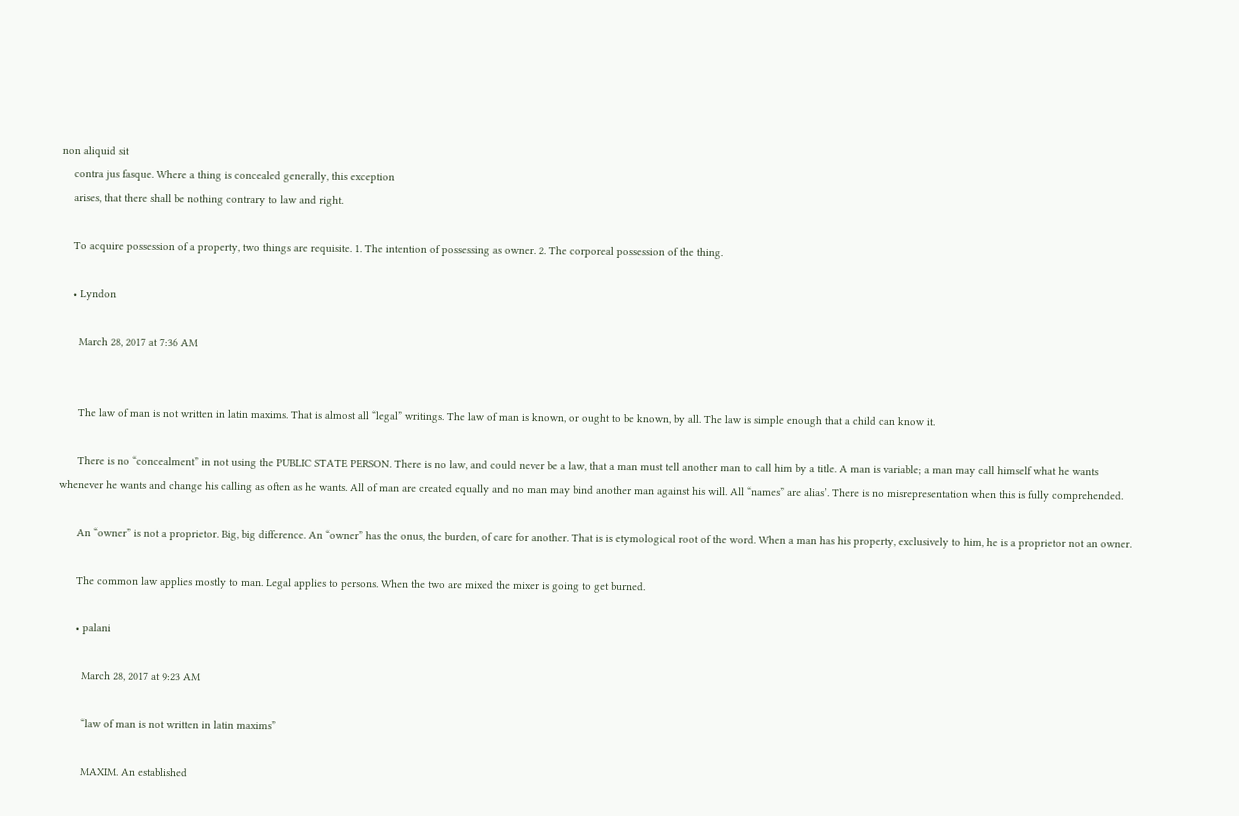non aliquid sit
    contra jus fasque. Where a thing is concealed generally, this exception
    arises, that there shall be nothing contrary to law and right.

    To acquire possession of a property, two things are requisite. 1. The intention of possessing as owner. 2. The corporeal possession of the thing.

    • Lyndon

      March 28, 2017 at 7:36 AM


      The law of man is not written in latin maxims. That is almost all “legal” writings. The law of man is known, or ought to be known, by all. The law is simple enough that a child can know it.

      There is no “concealment” in not using the PUBLIC STATE PERSON. There is no law, and could never be a law, that a man must tell another man to call him by a title. A man is variable; a man may call himself what he wants whenever he wants and change his calling as often as he wants. All of man are created equally and no man may bind another man against his will. All “names” are alias’. There is no misrepresentation when this is fully comprehended.

      An “owner” is not a proprietor. Big, big difference. An “owner” has the onus, the burden, of care for another. That is is etymological root of the word. When a man has his property, exclusively to him, he is a proprietor not an owner.

      The common law applies mostly to man. Legal applies to persons. When the two are mixed the mixer is going to get burned.

      • palani

        March 28, 2017 at 9:23 AM

        “law of man is not written in latin maxims”

        MAXIM. An established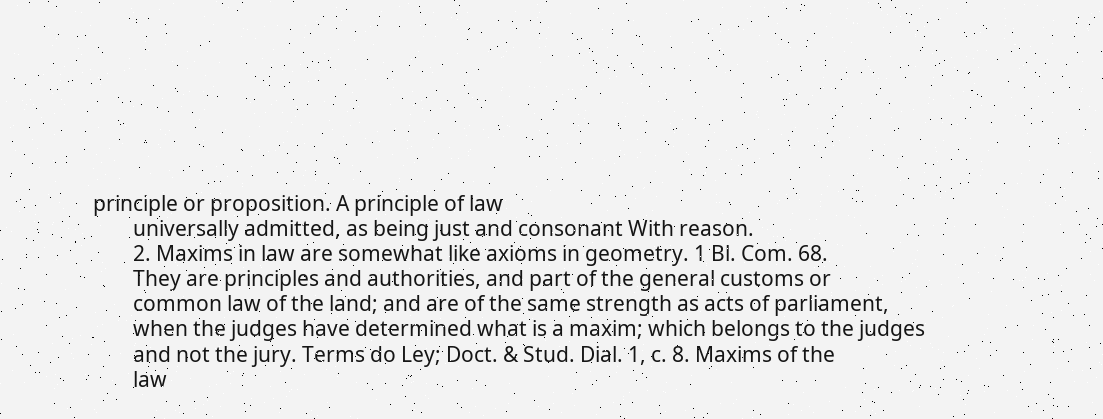principle or proposition. A principle of law
        universally admitted, as being just and consonant With reason.
        2. Maxims in law are somewhat like axioms in geometry. 1 Bl. Com. 68.
        They are principles and authorities, and part of the general customs or
        common law of the land; and are of the same strength as acts of parliament,
        when the judges have determined what is a maxim; which belongs to the judges
        and not the jury. Terms do Ley; Doct. & Stud. Dial. 1, c. 8. Maxims of the
        law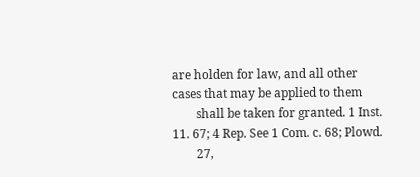are holden for law, and all other cases that may be applied to them
        shall be taken for granted. 1 Inst. 11. 67; 4 Rep. See 1 Com. c. 68; Plowd.
        27,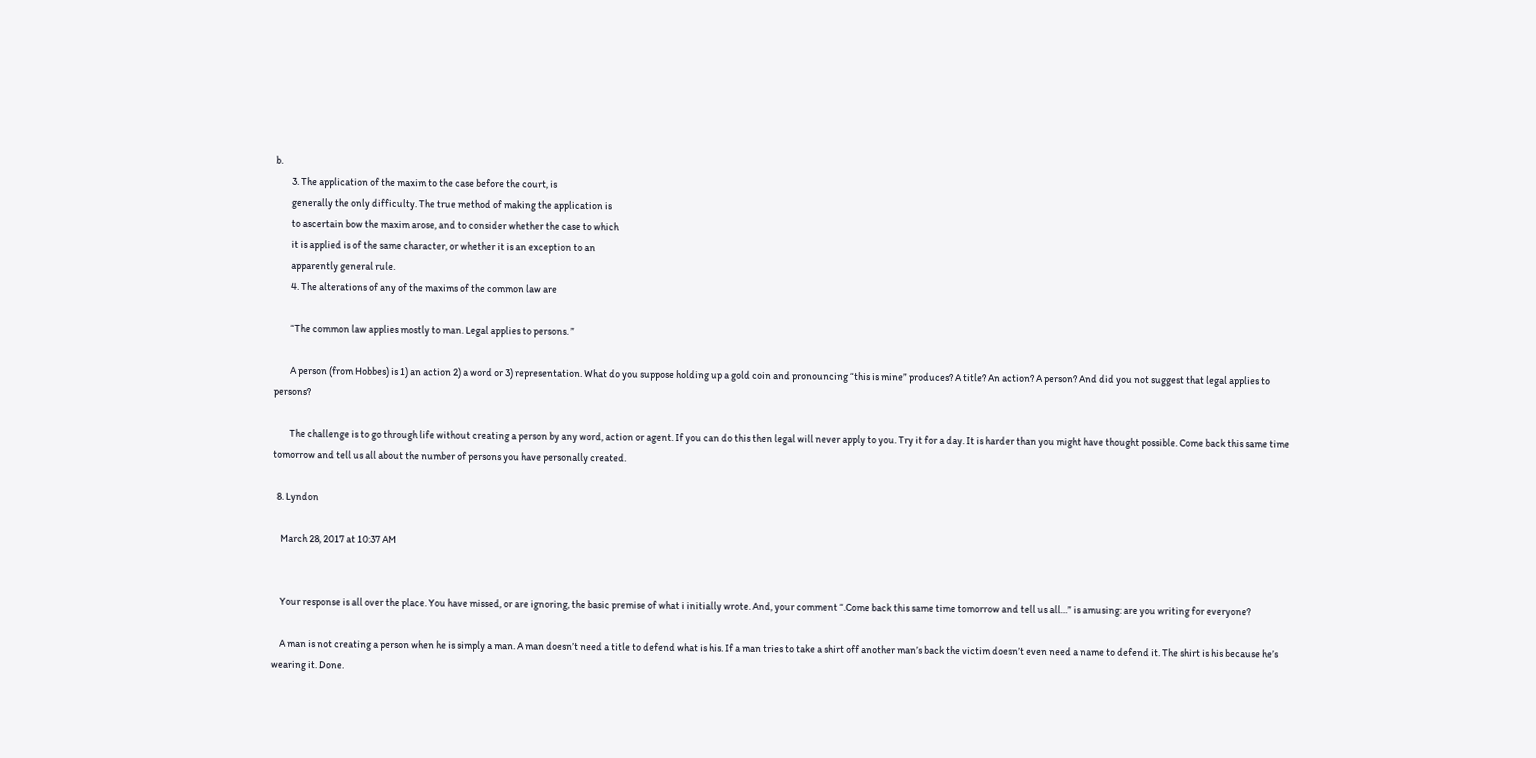b.
        3. The application of the maxim to the case before the court, is
        generally the only difficulty. The true method of making the application is
        to ascertain bow the maxim arose, and to consider whether the case to which
        it is applied is of the same character, or whether it is an exception to an
        apparently general rule.
        4. The alterations of any of the maxims of the common law are

        “The common law applies mostly to man. Legal applies to persons. ”

        A person (from Hobbes) is 1) an action 2) a word or 3) representation. What do you suppose holding up a gold coin and pronouncing “this is mine” produces? A title? An action? A person? And did you not suggest that legal applies to persons?

        The challenge is to go through life without creating a person by any word, action or agent. If you can do this then legal will never apply to you. Try it for a day. It is harder than you might have thought possible. Come back this same time tomorrow and tell us all about the number of persons you have personally created.

  8. Lyndon

    March 28, 2017 at 10:37 AM


    Your response is all over the place. You have missed, or are ignoring, the basic premise of what i initially wrote. And, your comment “.Come back this same time tomorrow and tell us all…” is amusing: are you writing for everyone?

    A man is not creating a person when he is simply a man. A man doesn’t need a title to defend what is his. If a man tries to take a shirt off another man’s back the victim doesn’t even need a name to defend it. The shirt is his because he’s wearing it. Done.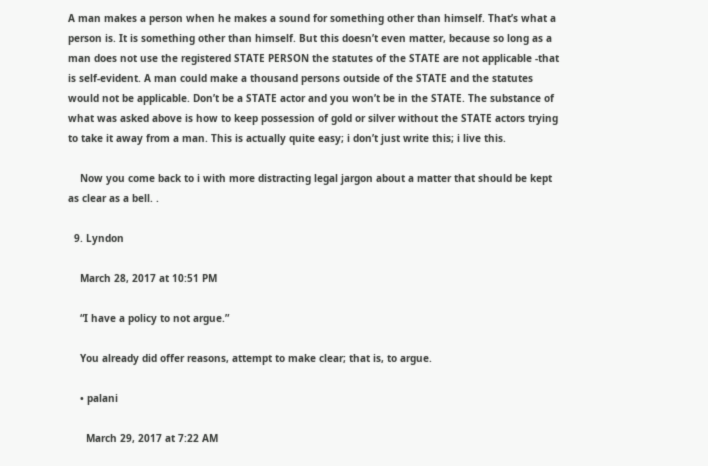A man makes a person when he makes a sound for something other than himself. That’s what a person is. It is something other than himself. But this doesn’t even matter, because so long as a man does not use the registered STATE PERSON the statutes of the STATE are not applicable -that is self-evident. A man could make a thousand persons outside of the STATE and the statutes would not be applicable. Don’t be a STATE actor and you won’t be in the STATE. The substance of what was asked above is how to keep possession of gold or silver without the STATE actors trying to take it away from a man. This is actually quite easy; i don’t just write this; i live this.

    Now you come back to i with more distracting legal jargon about a matter that should be kept as clear as a bell. .

  9. Lyndon

    March 28, 2017 at 10:51 PM

    “I have a policy to not argue.”

    You already did offer reasons, attempt to make clear; that is, to argue.

    • palani

      March 29, 2017 at 7:22 AM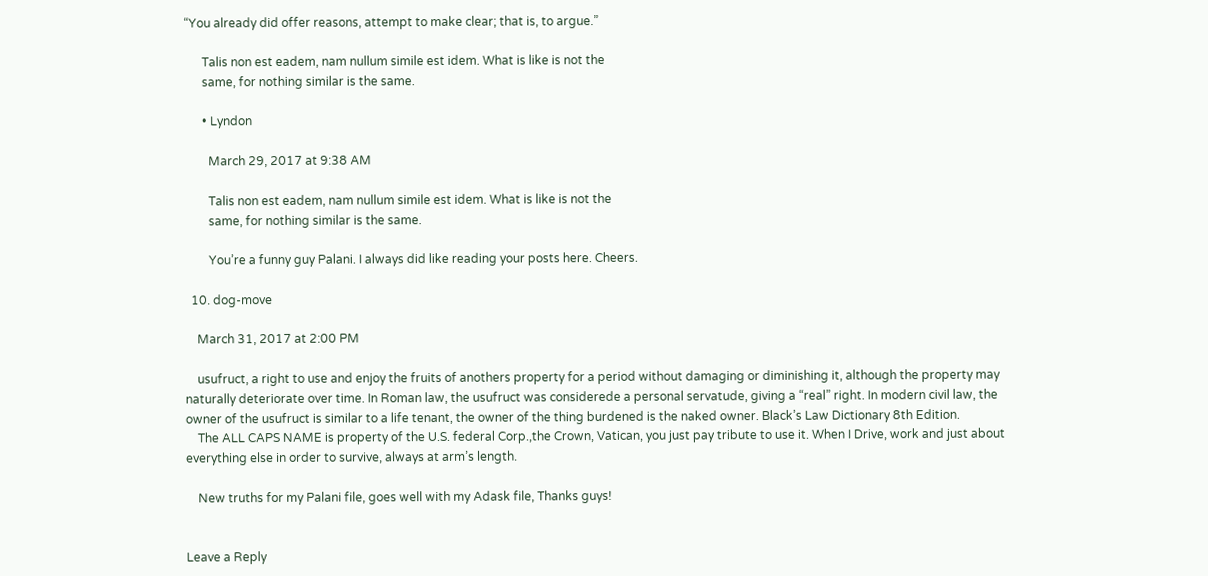“You already did offer reasons, attempt to make clear; that is, to argue.”

      Talis non est eadem, nam nullum simile est idem. What is like is not the
      same, for nothing similar is the same.

      • Lyndon

        March 29, 2017 at 9:38 AM

        Talis non est eadem, nam nullum simile est idem. What is like is not the
        same, for nothing similar is the same.

        You’re a funny guy Palani. I always did like reading your posts here. Cheers.

  10. dog-move

    March 31, 2017 at 2:00 PM

    usufruct, a right to use and enjoy the fruits of anothers property for a period without damaging or diminishing it, although the property may naturally deteriorate over time. In Roman law, the usufruct was considerede a personal servatude, giving a “real” right. In modern civil law, the owner of the usufruct is similar to a life tenant, the owner of the thing burdened is the naked owner. Black’s Law Dictionary 8th Edition.
    The ALL CAPS NAME is property of the U.S. federal Corp.,the Crown, Vatican, you just pay tribute to use it. When I Drive, work and just about everything else in order to survive, always at arm’s length.

    New truths for my Palani file, goes well with my Adask file, Thanks guys!


Leave a Reply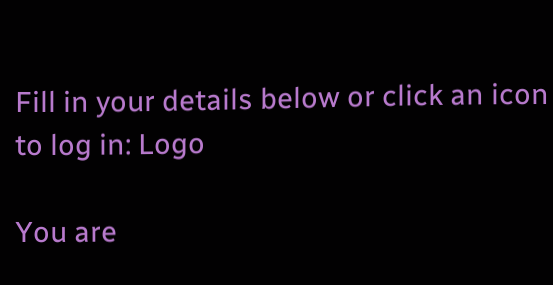Fill in your details below or click an icon to log in: Logo

You are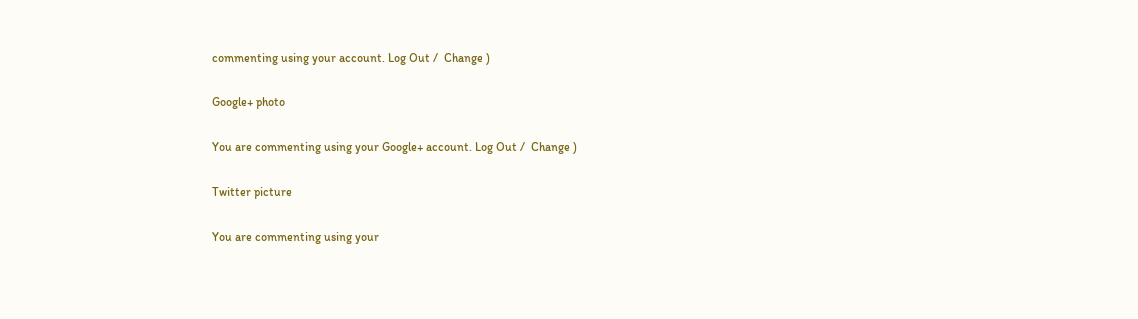commenting using your account. Log Out /  Change )

Google+ photo

You are commenting using your Google+ account. Log Out /  Change )

Twitter picture

You are commenting using your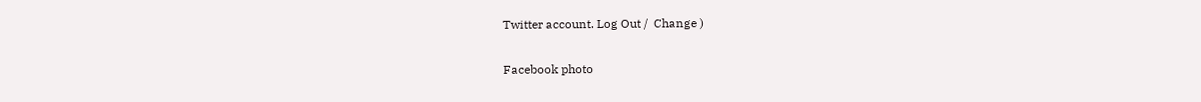Twitter account. Log Out /  Change )

Facebook photo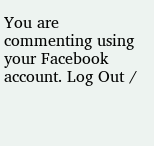You are commenting using your Facebook account. Log Out /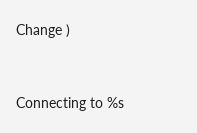Change )


Connecting to %s